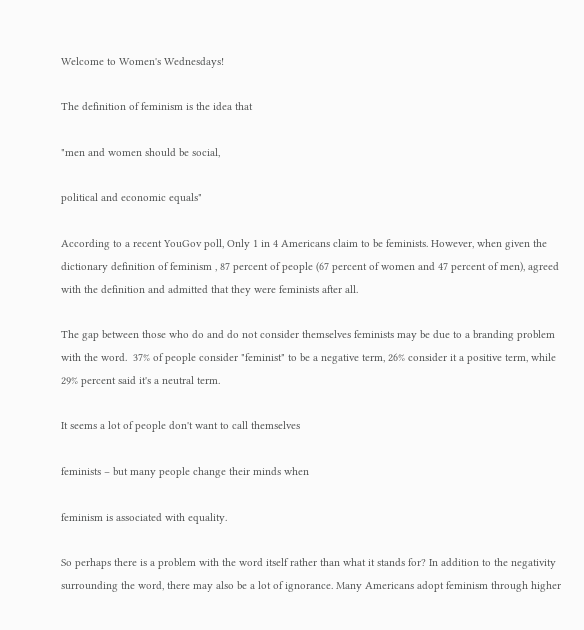Welcome to Women's Wednesdays!

The definition of feminism is the idea that

"men and women should be social,

political and economic equals"

According to a recent YouGov poll, Only 1 in 4 Americans claim to be feminists. However, when given the dictionary definition of feminism , 87 percent of people (67 percent of women and 47 percent of men), agreed with the definition and admitted that they were feminists after all.

The gap between those who do and do not consider themselves feminists may be due to a branding problem with the word.  37% of people consider "feminist" to be a negative term, 26% consider it a positive term, while 29% percent said it's a neutral term.

It seems a lot of people don't want to call themselves

feminists – but many people change their minds when

feminism is associated with equality.

So perhaps there is a problem with the word itself rather than what it stands for? In addition to the negativity surrounding the word, there may also be a lot of ignorance. Many Americans adopt feminism through higher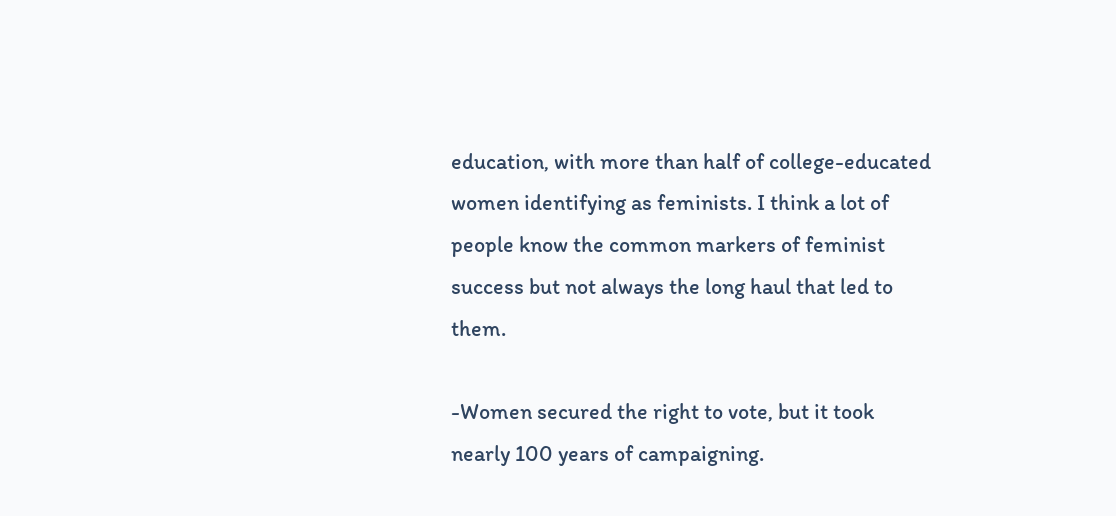education, with more than half of college-educated women identifying as feminists. I think a lot of people know the common markers of feminist success but not always the long haul that led to them.

-Women secured the right to vote, but it took nearly 100 years of campaigning.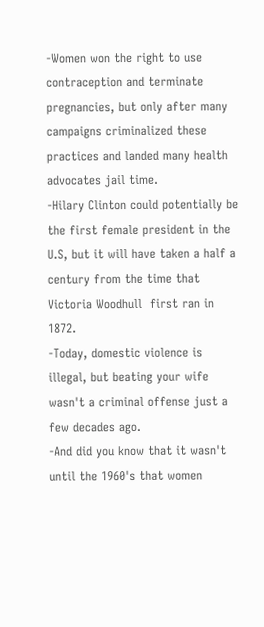-Women won the right to use contraception and terminate pregnancies, but only after many campaigns criminalized these practices and landed many health advocates jail time.
-Hilary Clinton could potentially be the first female president in the U.S, but it will have taken a half a century from the time that Victoria Woodhull  first ran in 1872.
-Today, domestic violence is illegal, but beating your wife wasn't a criminal offense just a few decades ago.
-And did you know that it wasn't until the 1960's that women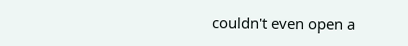couldn't even open a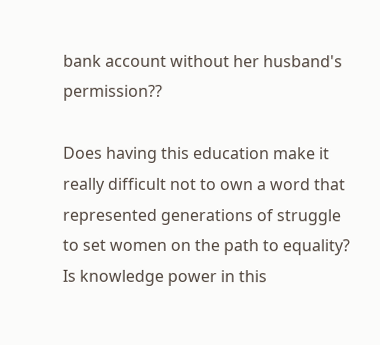bank account without her husband's permission??

Does having this education make it really difficult not to own a word that represented generations of struggle to set women on the path to equality? Is knowledge power in this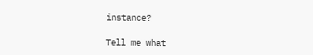instance?

Tell me what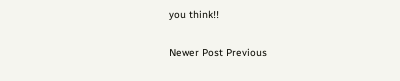you think!!

Newer Post Previous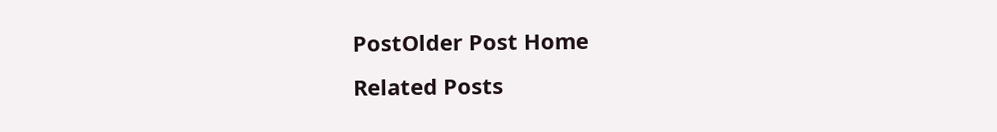PostOlder Post Home
Related Posts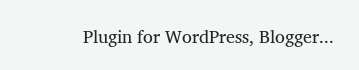Plugin for WordPress, Blogger...